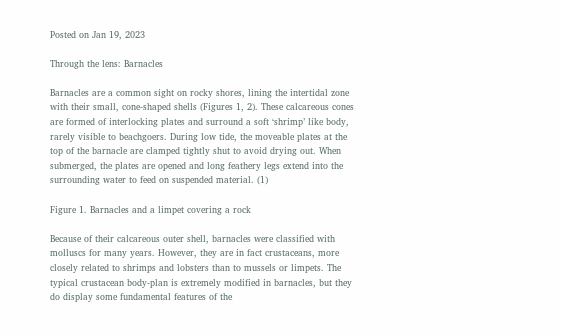Posted on Jan 19, 2023

Through the lens: Barnacles

Barnacles are a common sight on rocky shores, lining the intertidal zone with their small, cone-shaped shells (Figures 1, 2). These calcareous cones are formed of interlocking plates and surround a soft ‘shrimp’ like body, rarely visible to beachgoers. During low tide, the moveable plates at the top of the barnacle are clamped tightly shut to avoid drying out. When submerged, the plates are opened and long feathery legs extend into the surrounding water to feed on suspended material. (1)

Figure 1. Barnacles and a limpet covering a rock

Because of their calcareous outer shell, barnacles were classified with molluscs for many years. However, they are in fact crustaceans, more closely related to shrimps and lobsters than to mussels or limpets. The typical crustacean body-plan is extremely modified in barnacles, but they do display some fundamental features of the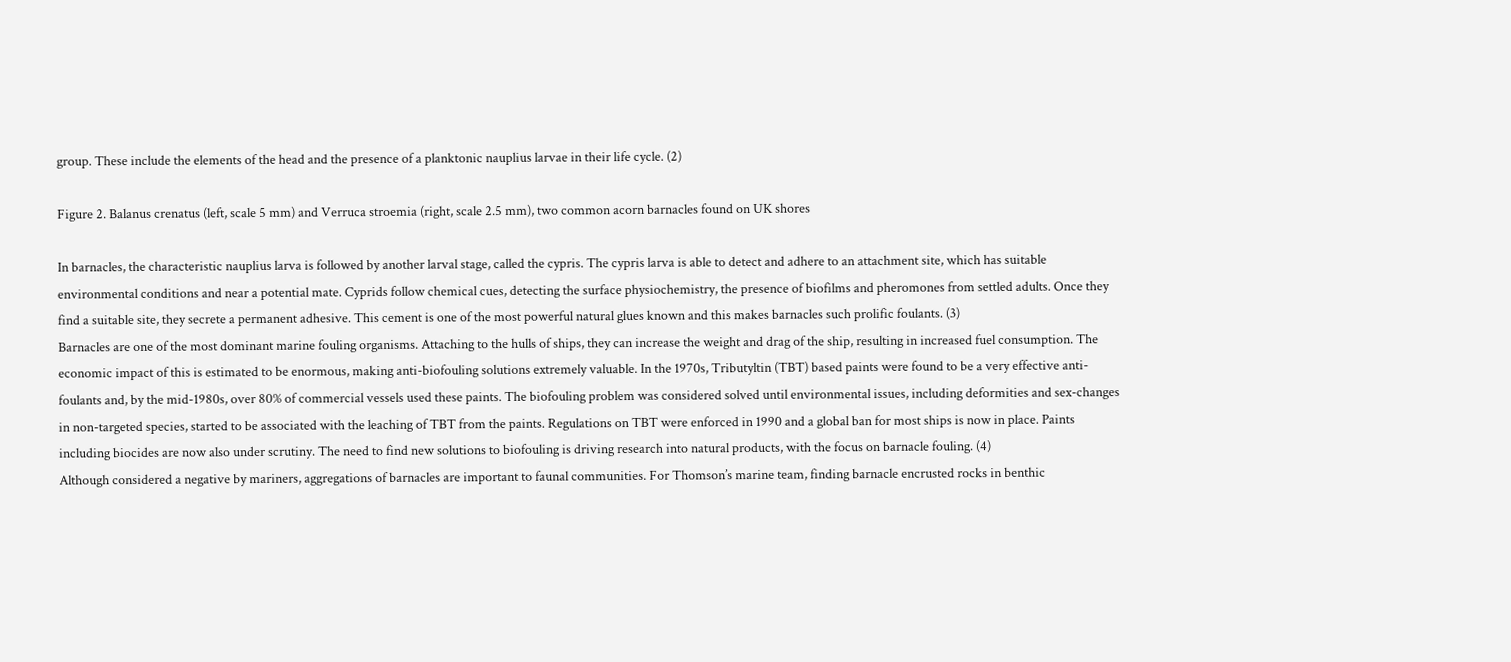group. These include the elements of the head and the presence of a planktonic nauplius larvae in their life cycle. (2)

Figure 2. Balanus crenatus (left, scale 5 mm) and Verruca stroemia (right, scale 2.5 mm), two common acorn barnacles found on UK shores

In barnacles, the characteristic nauplius larva is followed by another larval stage, called the cypris. The cypris larva is able to detect and adhere to an attachment site, which has suitable environmental conditions and near a potential mate. Cyprids follow chemical cues, detecting the surface physiochemistry, the presence of biofilms and pheromones from settled adults. Once they find a suitable site, they secrete a permanent adhesive. This cement is one of the most powerful natural glues known and this makes barnacles such prolific foulants. (3)
Barnacles are one of the most dominant marine fouling organisms. Attaching to the hulls of ships, they can increase the weight and drag of the ship, resulting in increased fuel consumption. The economic impact of this is estimated to be enormous, making anti-biofouling solutions extremely valuable. In the 1970s, Tributyltin (TBT) based paints were found to be a very effective anti-foulants and, by the mid-1980s, over 80% of commercial vessels used these paints. The biofouling problem was considered solved until environmental issues, including deformities and sex-changes in non-targeted species, started to be associated with the leaching of TBT from the paints. Regulations on TBT were enforced in 1990 and a global ban for most ships is now in place. Paints including biocides are now also under scrutiny. The need to find new solutions to biofouling is driving research into natural products, with the focus on barnacle fouling. (4)
Although considered a negative by mariners, aggregations of barnacles are important to faunal communities. For Thomson’s marine team, finding barnacle encrusted rocks in benthic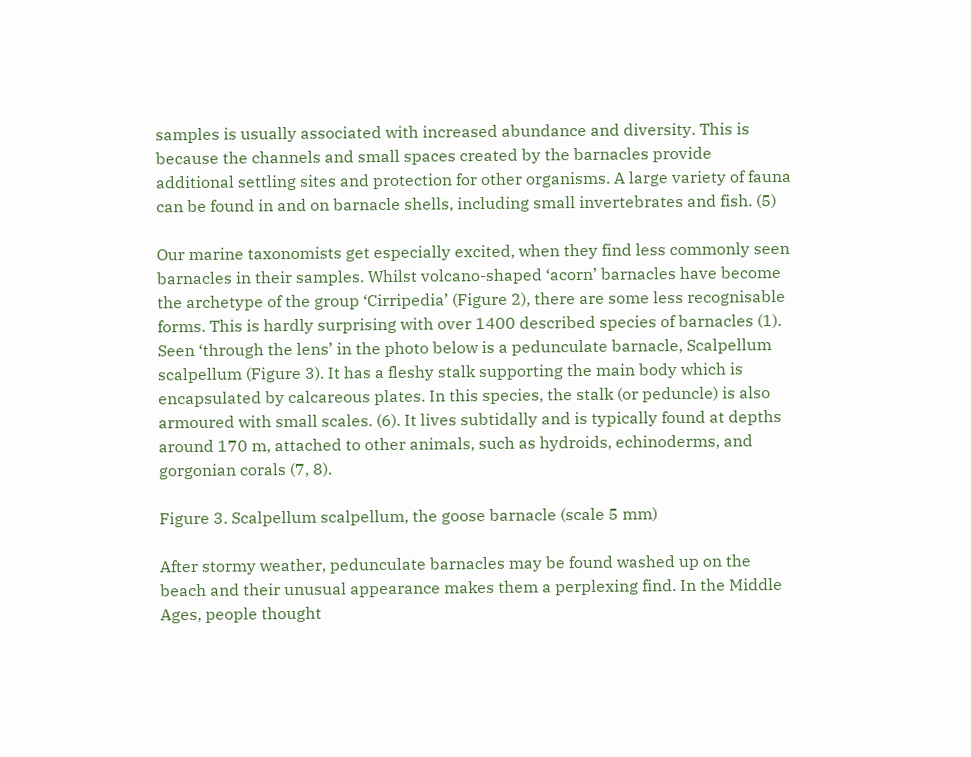samples is usually associated with increased abundance and diversity. This is because the channels and small spaces created by the barnacles provide additional settling sites and protection for other organisms. A large variety of fauna can be found in and on barnacle shells, including small invertebrates and fish. (5)

Our marine taxonomists get especially excited, when they find less commonly seen barnacles in their samples. Whilst volcano-shaped ‘acorn’ barnacles have become the archetype of the group ‘Cirripedia’ (Figure 2), there are some less recognisable forms. This is hardly surprising with over 1400 described species of barnacles (1). Seen ‘through the lens’ in the photo below is a pedunculate barnacle, Scalpellum scalpellum (Figure 3). It has a fleshy stalk supporting the main body which is encapsulated by calcareous plates. In this species, the stalk (or peduncle) is also armoured with small scales. (6). It lives subtidally and is typically found at depths around 170 m, attached to other animals, such as hydroids, echinoderms, and gorgonian corals (7, 8).

Figure 3. Scalpellum scalpellum, the goose barnacle (scale 5 mm)

After stormy weather, pedunculate barnacles may be found washed up on the beach and their unusual appearance makes them a perplexing find. In the Middle Ages, people thought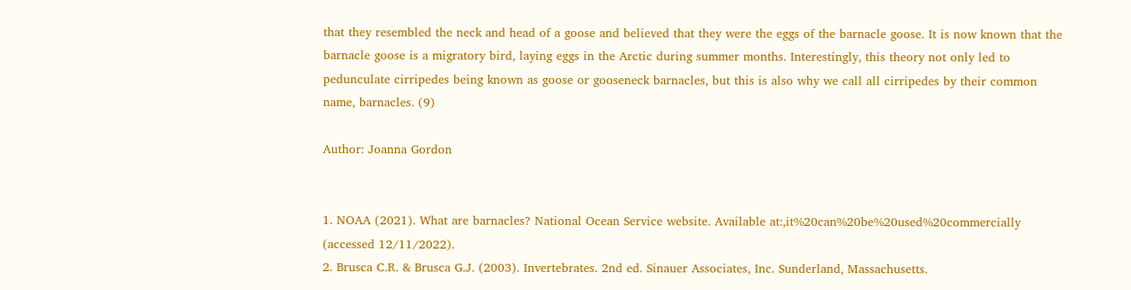that they resembled the neck and head of a goose and believed that they were the eggs of the barnacle goose. It is now known that the barnacle goose is a migratory bird, laying eggs in the Arctic during summer months. Interestingly, this theory not only led to pedunculate cirripedes being known as goose or gooseneck barnacles, but this is also why we call all cirripedes by their common name, barnacles. (9)

Author: Joanna Gordon


1. NOAA (2021). What are barnacles? National Ocean Service website. Available at:,it%20can%20be%20used%20commercially (accessed 12/11/2022).
2. Brusca C.R. & Brusca G.J. (2003). Invertebrates. 2nd ed. Sinauer Associates, Inc. Sunderland, Massachusetts.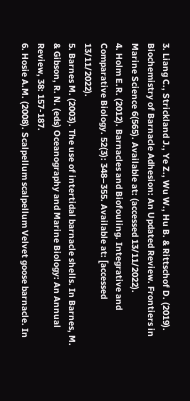3. Liang C., Strickland J., Ye Z., Wu W., Hu B. & Rittschof D. (2019). Biochemistry of Barnacle Adhesion: An Updated Review. Frontiers in Marine Science 6(565). Available at: (accessed 13/11/2022).
4. Holm E.R. (2012). Barnacles and Biofouling. Integrative and Comparative Biology. 52(3): 348–355. Available at: [accessed 13/11/2022).
5. Barnes M. (2003). The use of intertidal barnacle shells. In Barnes, M. & Gibson, R. N. (eds) Oceanography and Marine Biology: An Annual Review, 38: 157-187.
6. Hosie A.M. (2008). Scalpellum scalpellum Velvet goose barnacle. In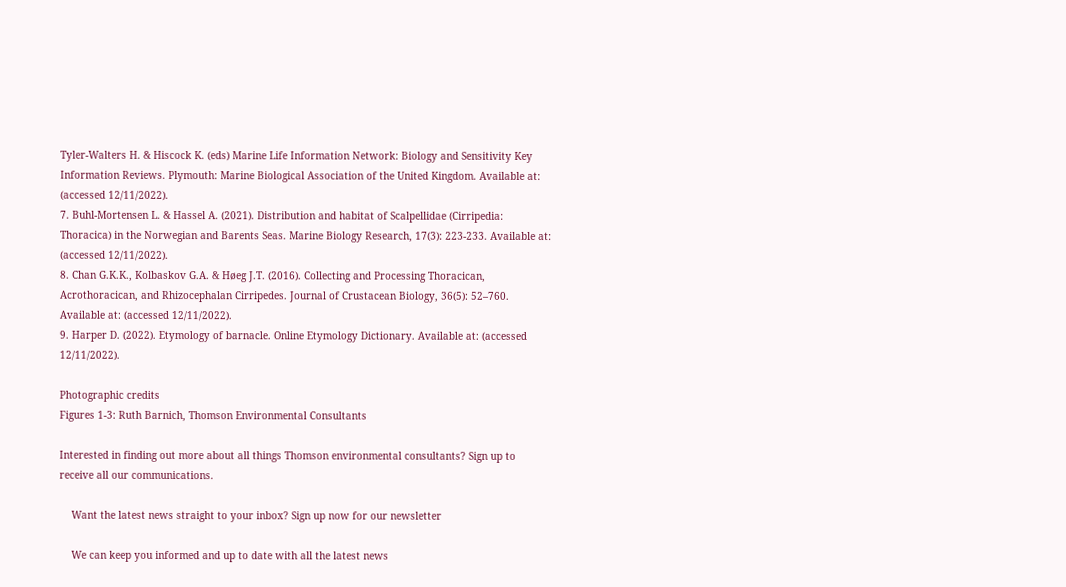Tyler-Walters H. & Hiscock K. (eds) Marine Life Information Network: Biology and Sensitivity Key Information Reviews. Plymouth: Marine Biological Association of the United Kingdom. Available at: (accessed 12/11/2022).
7. Buhl-Mortensen L. & Hassel A. (2021). Distribution and habitat of Scalpellidae (Cirripedia: Thoracica) in the Norwegian and Barents Seas. Marine Biology Research, 17(3): 223-233. Available at: (accessed 12/11/2022).
8. Chan G.K.K., Kolbaskov G.A. & Høeg J.T. (2016). Collecting and Processing Thoracican, Acrothoracican, and Rhizocephalan Cirripedes. Journal of Crustacean Biology, 36(5): 52–760. Available at: (accessed 12/11/2022).
9. Harper D. (2022). Etymology of barnacle. Online Etymology Dictionary. Available at: (accessed 12/11/2022).

Photographic credits
Figures 1-3: Ruth Barnich, Thomson Environmental Consultants

Interested in finding out more about all things Thomson environmental consultants? Sign up to receive all our communications.

    Want the latest news straight to your inbox? Sign up now for our newsletter

    We can keep you informed and up to date with all the latest news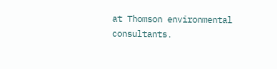at Thomson environmental consultants.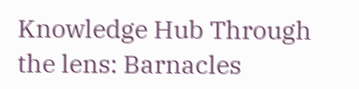Knowledge Hub Through the lens: Barnacles